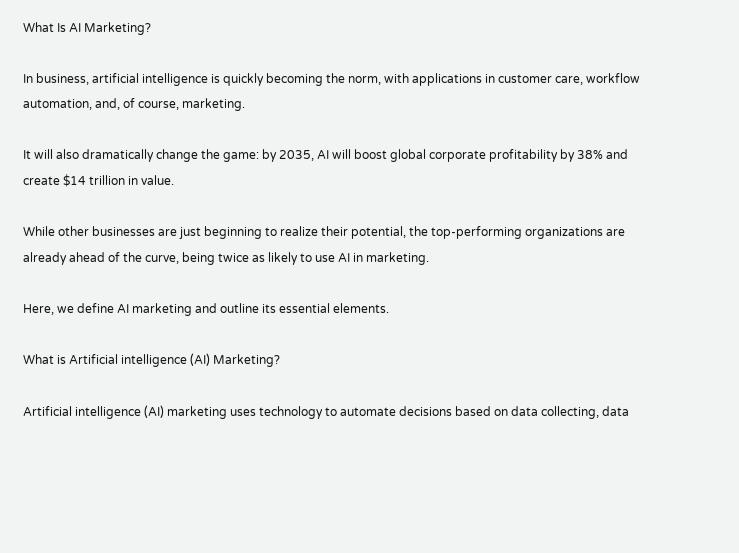What Is AI Marketing?

In business, artificial intelligence is quickly becoming the norm, with applications in customer care, workflow automation, and, of course, marketing.

It will also dramatically change the game: by 2035, AI will boost global corporate profitability by 38% and create $14 trillion in value.

While other businesses are just beginning to realize their potential, the top-performing organizations are already ahead of the curve, being twice as likely to use AI in marketing.

Here, we define AI marketing and outline its essential elements.

What is Artificial intelligence (AI) Marketing?

Artificial intelligence (AI) marketing uses technology to automate decisions based on data collecting, data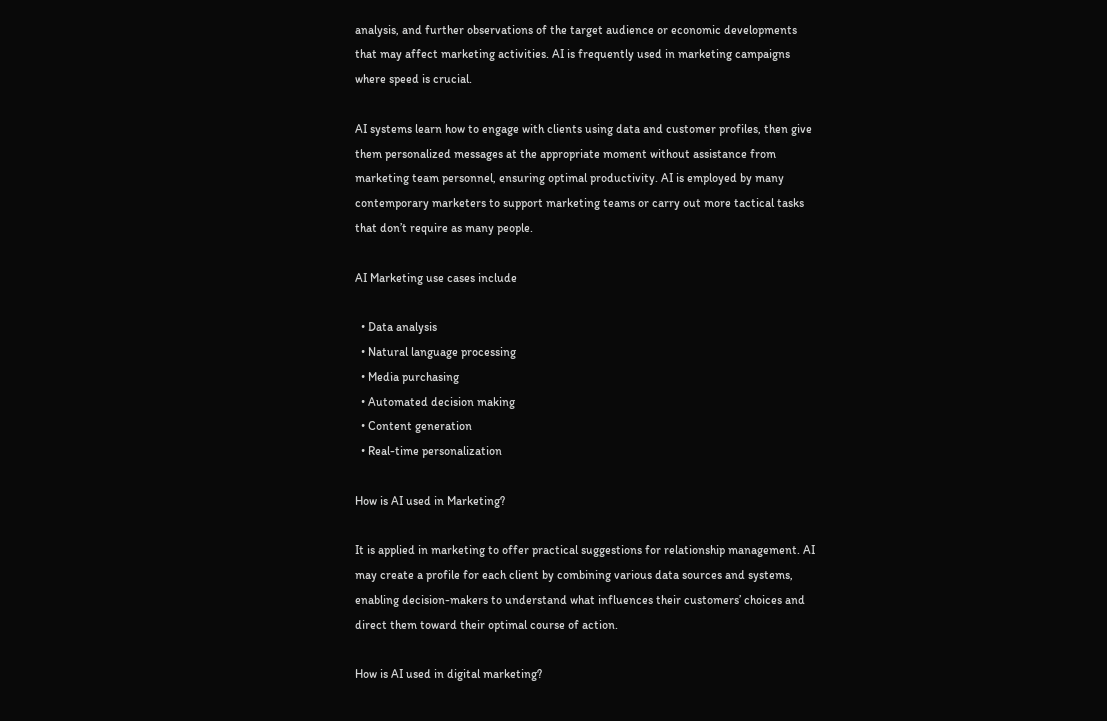analysis, and further observations of the target audience or economic developments that may affect marketing activities. AI is frequently used in marketing campaigns where speed is crucial.

AI systems learn how to engage with clients using data and customer profiles, then give them personalized messages at the appropriate moment without assistance from marketing team personnel, ensuring optimal productivity. AI is employed by many contemporary marketers to support marketing teams or carry out more tactical tasks that don’t require as many people.

AI Marketing use cases include

  • Data analysis
  • Natural language processing
  • Media purchasing
  • Automated decision making
  • Content generation
  • Real-time personalization

How is AI used in Marketing?

It is applied in marketing to offer practical suggestions for relationship management. AI may create a profile for each client by combining various data sources and systems, enabling decision-makers to understand what influences their customers’ choices and direct them toward their optimal course of action.

How is AI used in digital marketing?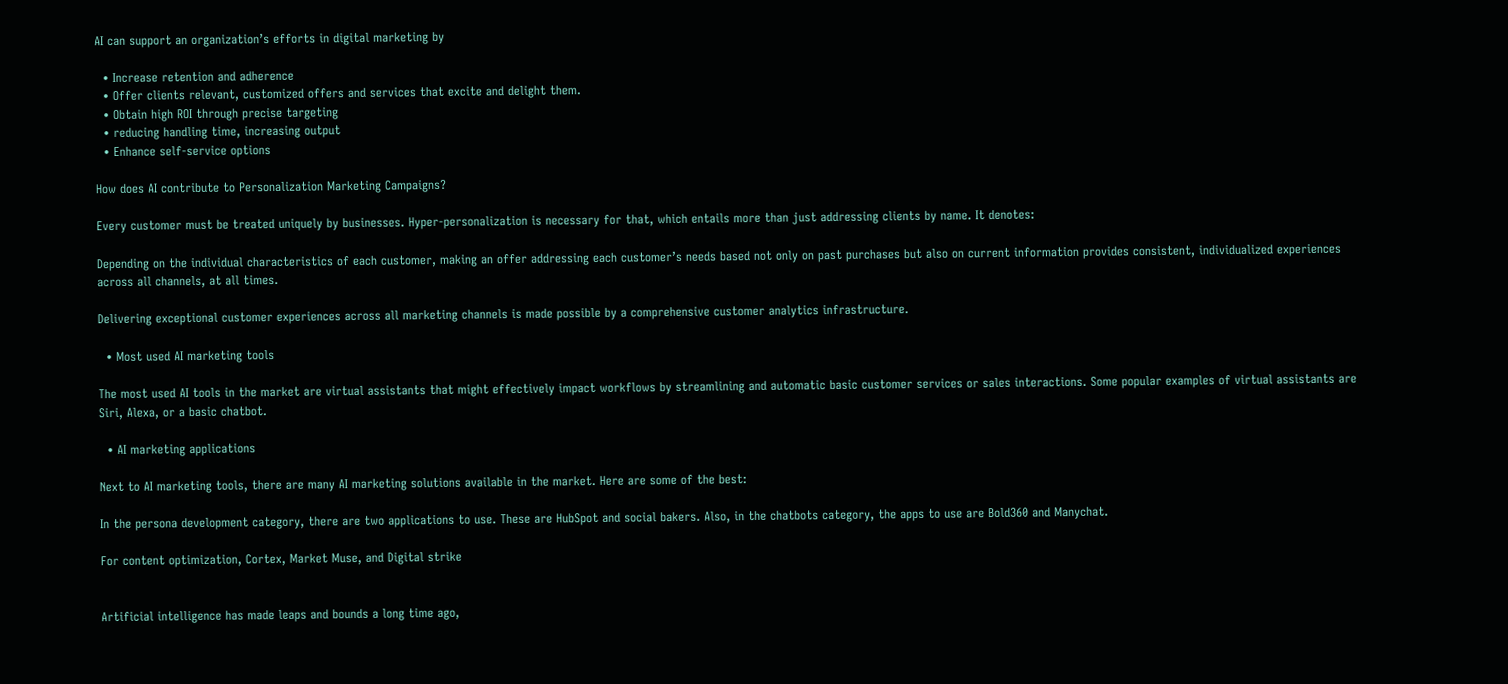AI can support an organization’s efforts in digital marketing by

  • Increase retention and adherence
  • Offer clients relevant, customized offers and services that excite and delight them.
  • Obtain high ROI through precise targeting
  • reducing handling time, increasing output
  • Enhance self-service options

How does AI contribute to Personalization Marketing Campaigns?

Every customer must be treated uniquely by businesses. Hyper-personalization is necessary for that, which entails more than just addressing clients by name. It denotes:

Depending on the individual characteristics of each customer, making an offer addressing each customer’s needs based not only on past purchases but also on current information provides consistent, individualized experiences across all channels, at all times.

Delivering exceptional customer experiences across all marketing channels is made possible by a comprehensive customer analytics infrastructure.

  • Most used AI marketing tools

The most used AI tools in the market are virtual assistants that might effectively impact workflows by streamlining and automatic basic customer services or sales interactions. Some popular examples of virtual assistants are Siri, Alexa, or a basic chatbot.

  • AI marketing applications

Next to AI marketing tools, there are many AI marketing solutions available in the market. Here are some of the best:

In the persona development category, there are two applications to use. These are HubSpot and social bakers. Also, in the chatbots category, the apps to use are Bold360 and Manychat.

For content optimization, Cortex, Market Muse, and Digital strike


Artificial intelligence has made leaps and bounds a long time ago,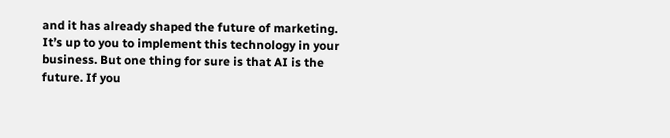and it has already shaped the future of marketing. It’s up to you to implement this technology in your business. But one thing for sure is that AI is the future. If you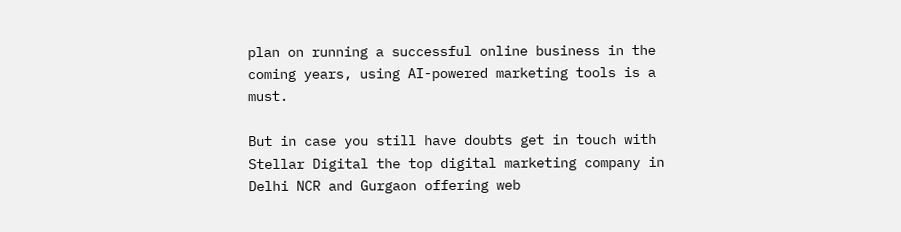plan on running a successful online business in the coming years, using AI-powered marketing tools is a must.

But in case you still have doubts get in touch with Stellar Digital the top digital marketing company in Delhi NCR and Gurgaon offering web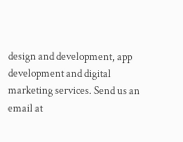design and development, app development and digital marketing services. Send us an email at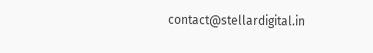contact@stellardigital.in